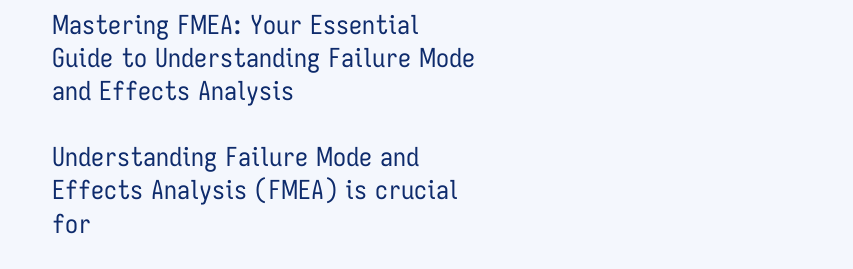Mastering FMEA: Your Essential Guide to Understanding Failure Mode and Effects Analysis

Understanding Failure Mode and Effects Analysis (FMEA) is crucial for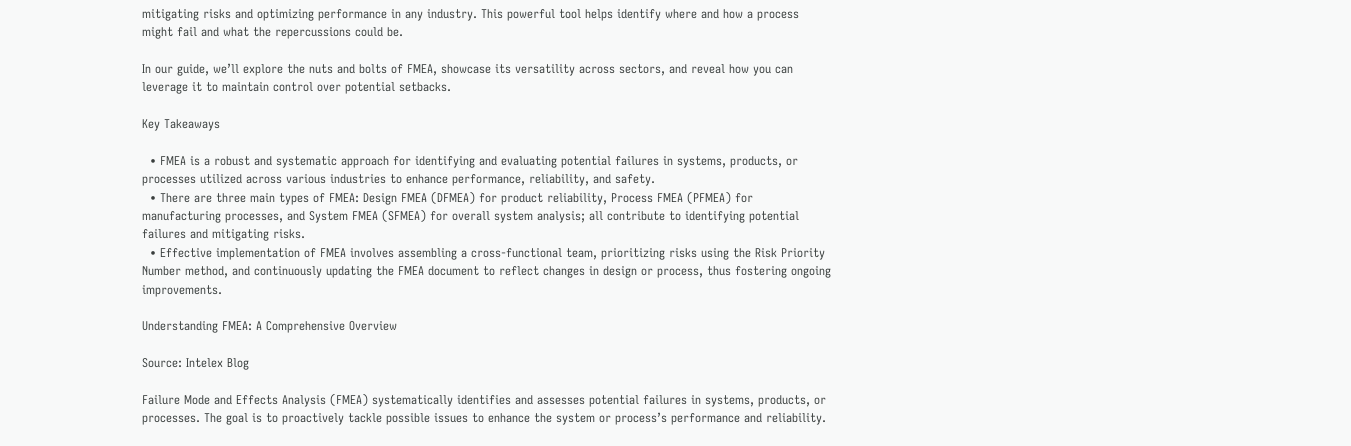mitigating risks and optimizing performance in any industry. This powerful tool helps identify where and how a process might fail and what the repercussions could be.

In our guide, we’ll explore the nuts and bolts of FMEA, showcase its versatility across sectors, and reveal how you can leverage it to maintain control over potential setbacks.

Key Takeaways

  • FMEA is a robust and systematic approach for identifying and evaluating potential failures in systems, products, or processes utilized across various industries to enhance performance, reliability, and safety.
  • There are three main types of FMEA: Design FMEA (DFMEA) for product reliability, Process FMEA (PFMEA) for manufacturing processes, and System FMEA (SFMEA) for overall system analysis; all contribute to identifying potential failures and mitigating risks.
  • Effective implementation of FMEA involves assembling a cross-functional team, prioritizing risks using the Risk Priority Number method, and continuously updating the FMEA document to reflect changes in design or process, thus fostering ongoing improvements.

Understanding FMEA: A Comprehensive Overview

Source: Intelex Blog

Failure Mode and Effects Analysis (FMEA) systematically identifies and assesses potential failures in systems, products, or processes. The goal is to proactively tackle possible issues to enhance the system or process’s performance and reliability.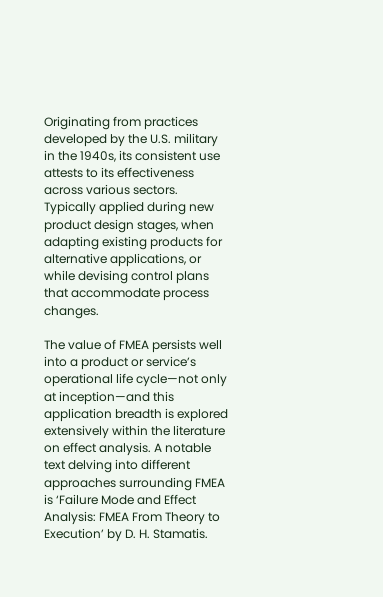Originating from practices developed by the U.S. military in the 1940s, its consistent use attests to its effectiveness across various sectors. Typically applied during new product design stages, when adapting existing products for alternative applications, or while devising control plans that accommodate process changes.

The value of FMEA persists well into a product or service’s operational life cycle—not only at inception—and this application breadth is explored extensively within the literature on effect analysis. A notable text delving into different approaches surrounding FMEA is ‘Failure Mode and Effect Analysis: FMEA From Theory to Execution’ by D. H. Stamatis.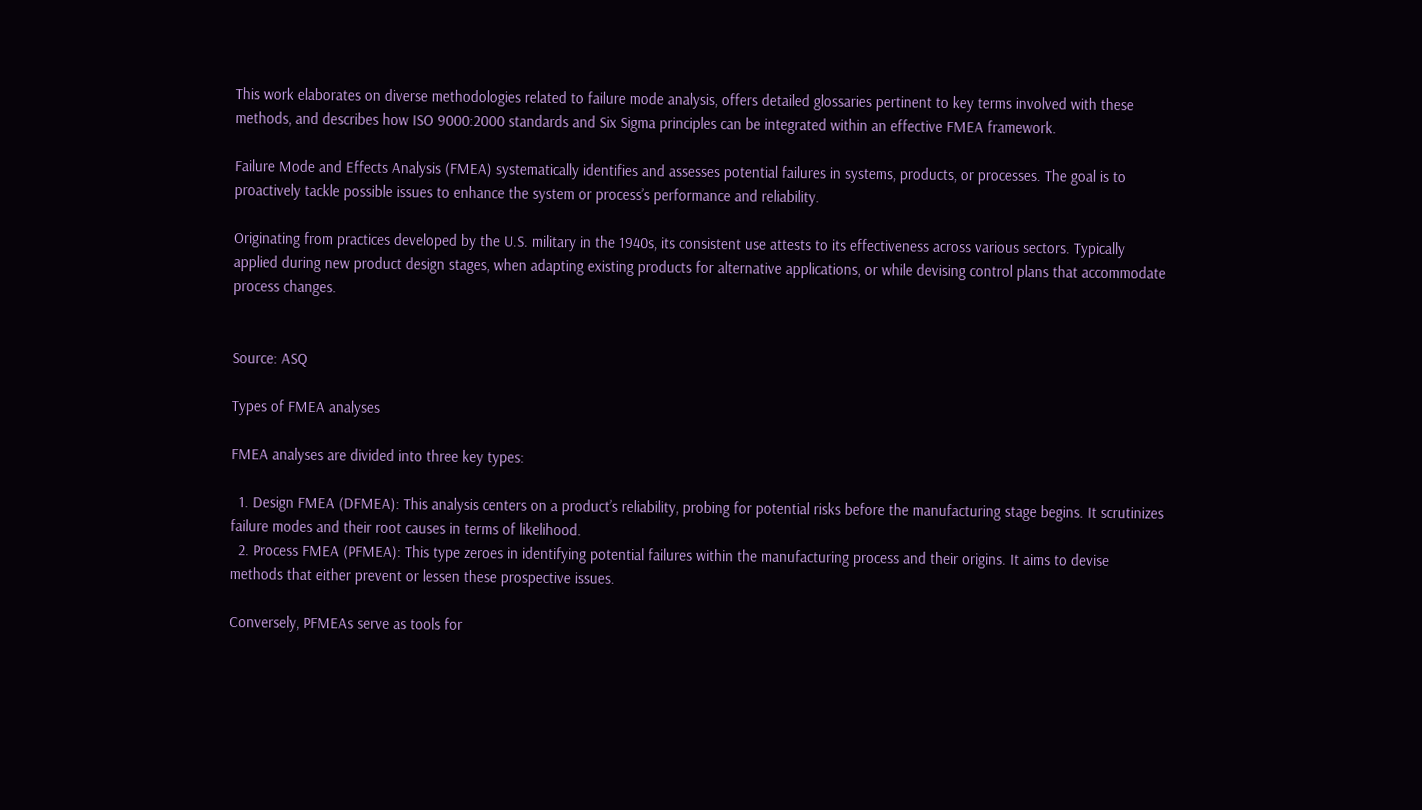This work elaborates on diverse methodologies related to failure mode analysis, offers detailed glossaries pertinent to key terms involved with these methods, and describes how ISO 9000:2000 standards and Six Sigma principles can be integrated within an effective FMEA framework.

Failure Mode and Effects Analysis (FMEA) systematically identifies and assesses potential failures in systems, products, or processes. The goal is to proactively tackle possible issues to enhance the system or process’s performance and reliability.

Originating from practices developed by the U.S. military in the 1940s, its consistent use attests to its effectiveness across various sectors. Typically applied during new product design stages, when adapting existing products for alternative applications, or while devising control plans that accommodate process changes.


Source: ASQ

Types of FMEA analyses

FMEA analyses are divided into three key types:

  1. Design FMEA (DFMEA): This analysis centers on a product’s reliability, probing for potential risks before the manufacturing stage begins. It scrutinizes failure modes and their root causes in terms of likelihood.
  2. Process FMEA (PFMEA): This type zeroes in identifying potential failures within the manufacturing process and their origins. It aims to devise methods that either prevent or lessen these prospective issues.

Conversely, PFMEAs serve as tools for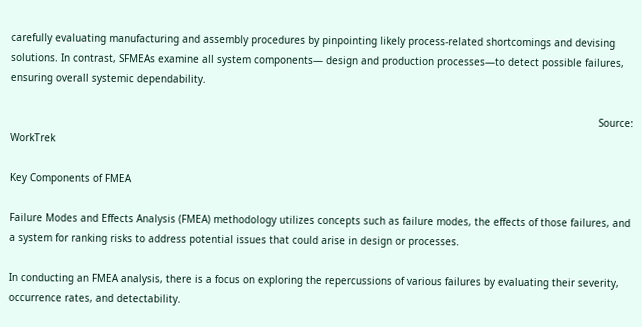carefully evaluating manufacturing and assembly procedures by pinpointing likely process-related shortcomings and devising solutions. In contrast, SFMEAs examine all system components— design and production processes—to detect possible failures, ensuring overall systemic dependability.

                                                                                                                                                                                                    Source: WorkTrek

Key Components of FMEA

Failure Modes and Effects Analysis (FMEA) methodology utilizes concepts such as failure modes, the effects of those failures, and a system for ranking risks to address potential issues that could arise in design or processes.

In conducting an FMEA analysis, there is a focus on exploring the repercussions of various failures by evaluating their severity, occurrence rates, and detectability.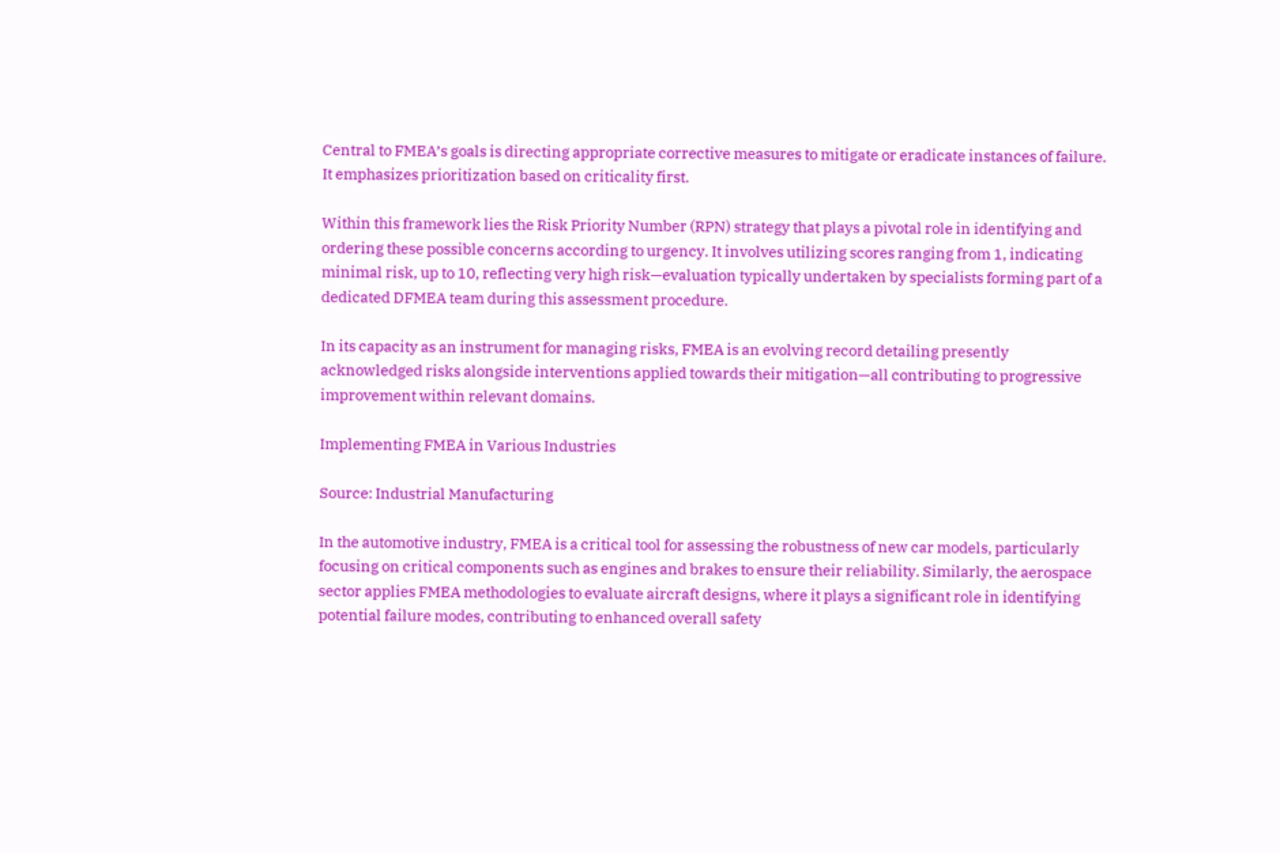Central to FMEA’s goals is directing appropriate corrective measures to mitigate or eradicate instances of failure. It emphasizes prioritization based on criticality first.

Within this framework lies the Risk Priority Number (RPN) strategy that plays a pivotal role in identifying and ordering these possible concerns according to urgency. It involves utilizing scores ranging from 1, indicating minimal risk, up to 10, reflecting very high risk—evaluation typically undertaken by specialists forming part of a dedicated DFMEA team during this assessment procedure.

In its capacity as an instrument for managing risks, FMEA is an evolving record detailing presently acknowledged risks alongside interventions applied towards their mitigation—all contributing to progressive improvement within relevant domains.

Implementing FMEA in Various Industries

Source: Industrial Manufacturing

In the automotive industry, FMEA is a critical tool for assessing the robustness of new car models, particularly focusing on critical components such as engines and brakes to ensure their reliability. Similarly, the aerospace sector applies FMEA methodologies to evaluate aircraft designs, where it plays a significant role in identifying potential failure modes, contributing to enhanced overall safety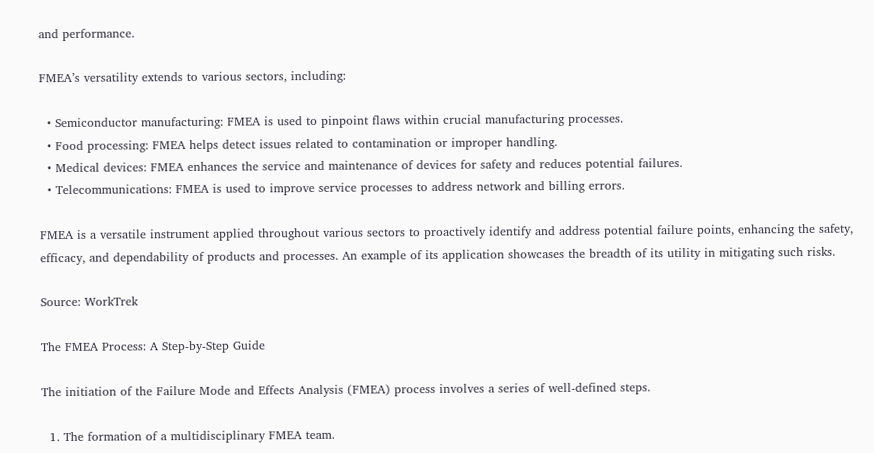and performance.

FMEA’s versatility extends to various sectors, including:

  • Semiconductor manufacturing: FMEA is used to pinpoint flaws within crucial manufacturing processes.
  • Food processing: FMEA helps detect issues related to contamination or improper handling.
  • Medical devices: FMEA enhances the service and maintenance of devices for safety and reduces potential failures.
  • Telecommunications: FMEA is used to improve service processes to address network and billing errors.

FMEA is a versatile instrument applied throughout various sectors to proactively identify and address potential failure points, enhancing the safety, efficacy, and dependability of products and processes. An example of its application showcases the breadth of its utility in mitigating such risks.

Source: WorkTrek

The FMEA Process: A Step-by-Step Guide

The initiation of the Failure Mode and Effects Analysis (FMEA) process involves a series of well-defined steps.

  1. The formation of a multidisciplinary FMEA team.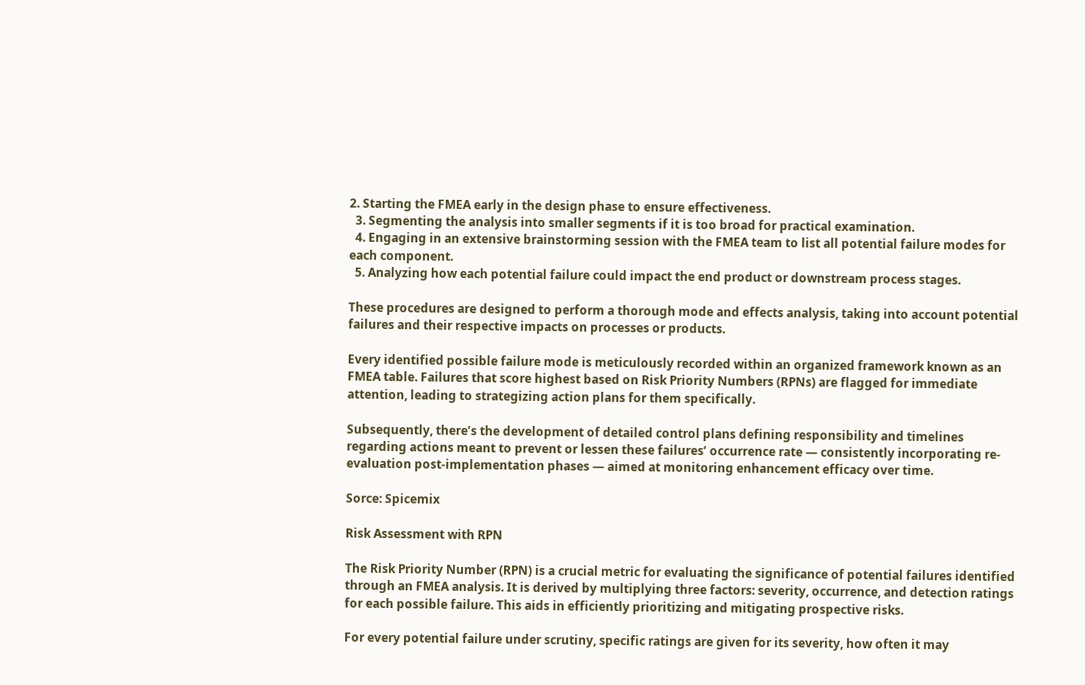2. Starting the FMEA early in the design phase to ensure effectiveness.
  3. Segmenting the analysis into smaller segments if it is too broad for practical examination.
  4. Engaging in an extensive brainstorming session with the FMEA team to list all potential failure modes for each component.
  5. Analyzing how each potential failure could impact the end product or downstream process stages.

These procedures are designed to perform a thorough mode and effects analysis, taking into account potential failures and their respective impacts on processes or products.

Every identified possible failure mode is meticulously recorded within an organized framework known as an FMEA table. Failures that score highest based on Risk Priority Numbers (RPNs) are flagged for immediate attention, leading to strategizing action plans for them specifically.

Subsequently, there’s the development of detailed control plans defining responsibility and timelines regarding actions meant to prevent or lessen these failures’ occurrence rate — consistently incorporating re-evaluation post-implementation phases — aimed at monitoring enhancement efficacy over time.

Sorce: Spicemix

Risk Assessment with RPN

The Risk Priority Number (RPN) is a crucial metric for evaluating the significance of potential failures identified through an FMEA analysis. It is derived by multiplying three factors: severity, occurrence, and detection ratings for each possible failure. This aids in efficiently prioritizing and mitigating prospective risks.

For every potential failure under scrutiny, specific ratings are given for its severity, how often it may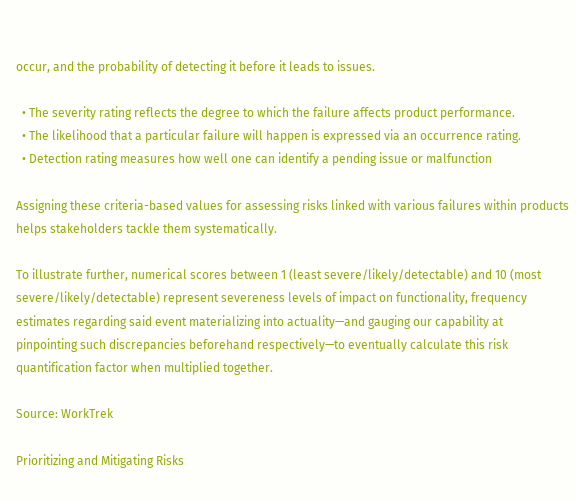occur, and the probability of detecting it before it leads to issues.

  • The severity rating reflects the degree to which the failure affects product performance.
  • The likelihood that a particular failure will happen is expressed via an occurrence rating.
  • Detection rating measures how well one can identify a pending issue or malfunction

Assigning these criteria-based values for assessing risks linked with various failures within products helps stakeholders tackle them systematically.

To illustrate further, numerical scores between 1 (least severe/likely/detectable) and 10 (most severe/likely/detectable) represent severeness levels of impact on functionality, frequency
estimates regarding said event materializing into actuality—and gauging our capability at
pinpointing such discrepancies beforehand respectively—to eventually calculate this risk
quantification factor when multiplied together.

Source: WorkTrek

Prioritizing and Mitigating Risks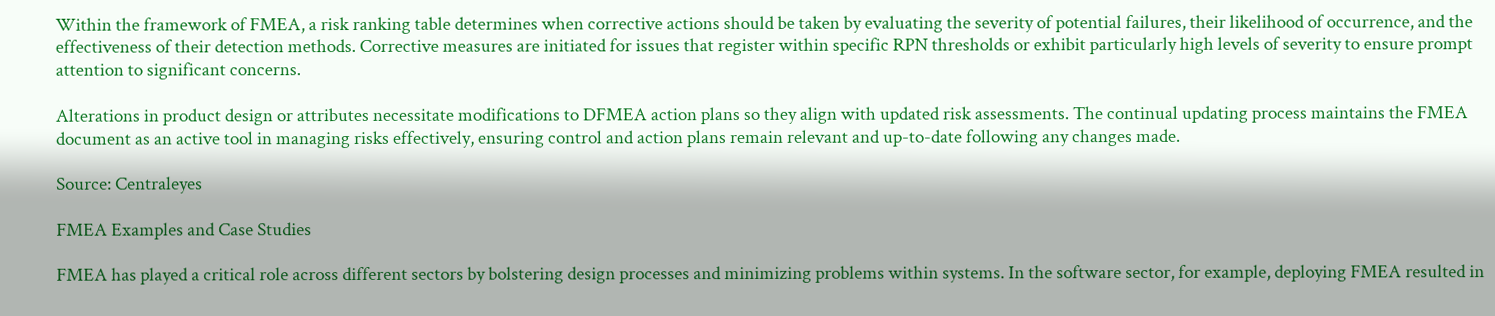Within the framework of FMEA, a risk ranking table determines when corrective actions should be taken by evaluating the severity of potential failures, their likelihood of occurrence, and the effectiveness of their detection methods. Corrective measures are initiated for issues that register within specific RPN thresholds or exhibit particularly high levels of severity to ensure prompt attention to significant concerns.

Alterations in product design or attributes necessitate modifications to DFMEA action plans so they align with updated risk assessments. The continual updating process maintains the FMEA document as an active tool in managing risks effectively, ensuring control and action plans remain relevant and up-to-date following any changes made.

Source: Centraleyes

FMEA Examples and Case Studies

FMEA has played a critical role across different sectors by bolstering design processes and minimizing problems within systems. In the software sector, for example, deploying FMEA resulted in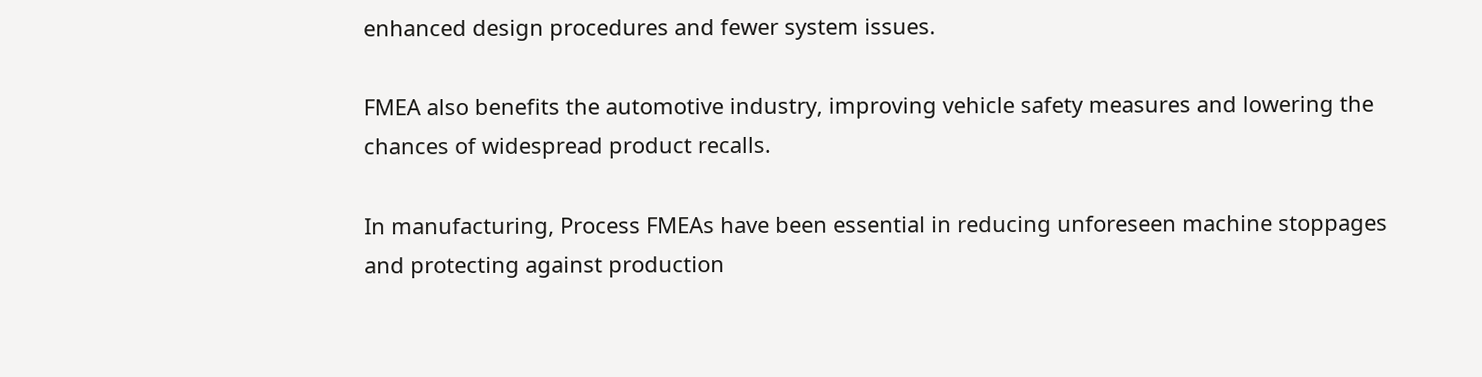enhanced design procedures and fewer system issues.

FMEA also benefits the automotive industry, improving vehicle safety measures and lowering the chances of widespread product recalls.

In manufacturing, Process FMEAs have been essential in reducing unforeseen machine stoppages and protecting against production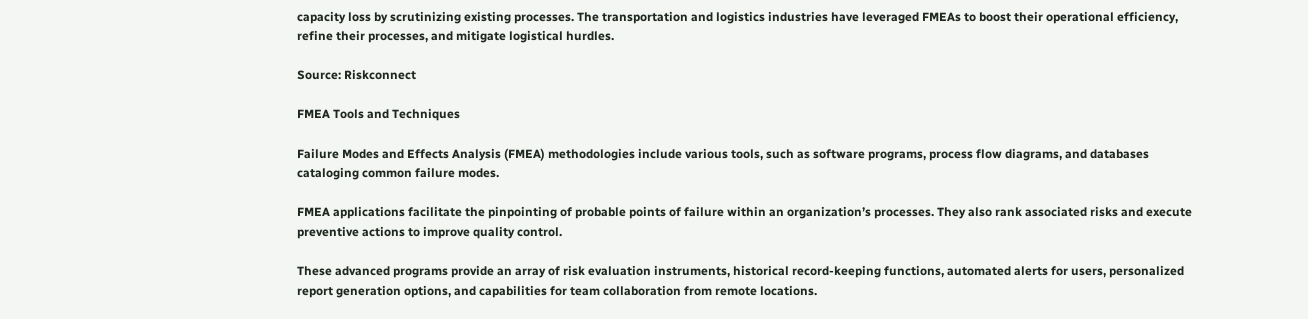capacity loss by scrutinizing existing processes. The transportation and logistics industries have leveraged FMEAs to boost their operational efficiency, refine their processes, and mitigate logistical hurdles.

Source: Riskconnect

FMEA Tools and Techniques

Failure Modes and Effects Analysis (FMEA) methodologies include various tools, such as software programs, process flow diagrams, and databases cataloging common failure modes.

FMEA applications facilitate the pinpointing of probable points of failure within an organization’s processes. They also rank associated risks and execute preventive actions to improve quality control.

These advanced programs provide an array of risk evaluation instruments, historical record-keeping functions, automated alerts for users, personalized report generation options, and capabilities for team collaboration from remote locations.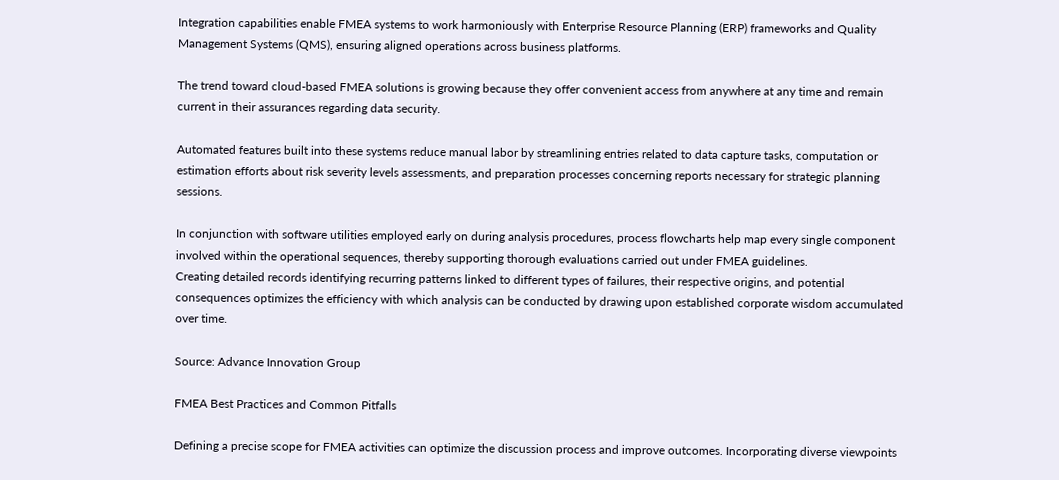Integration capabilities enable FMEA systems to work harmoniously with Enterprise Resource Planning (ERP) frameworks and Quality Management Systems (QMS), ensuring aligned operations across business platforms.

The trend toward cloud-based FMEA solutions is growing because they offer convenient access from anywhere at any time and remain current in their assurances regarding data security.

Automated features built into these systems reduce manual labor by streamlining entries related to data capture tasks, computation or estimation efforts about risk severity levels assessments, and preparation processes concerning reports necessary for strategic planning sessions.

In conjunction with software utilities employed early on during analysis procedures, process flowcharts help map every single component involved within the operational sequences, thereby supporting thorough evaluations carried out under FMEA guidelines.
Creating detailed records identifying recurring patterns linked to different types of failures, their respective origins, and potential consequences optimizes the efficiency with which analysis can be conducted by drawing upon established corporate wisdom accumulated over time.

Source: Advance Innovation Group

FMEA Best Practices and Common Pitfalls

Defining a precise scope for FMEA activities can optimize the discussion process and improve outcomes. Incorporating diverse viewpoints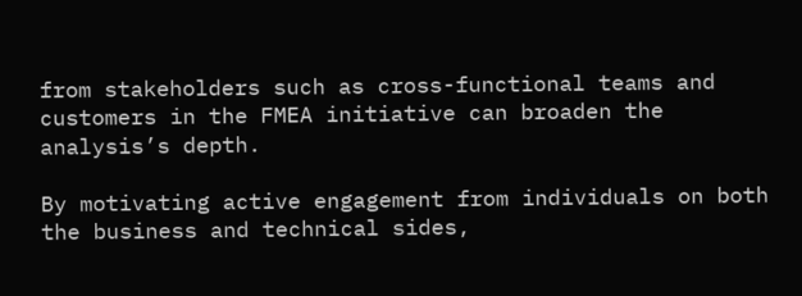from stakeholders such as cross-functional teams and customers in the FMEA initiative can broaden the analysis’s depth.

By motivating active engagement from individuals on both the business and technical sides,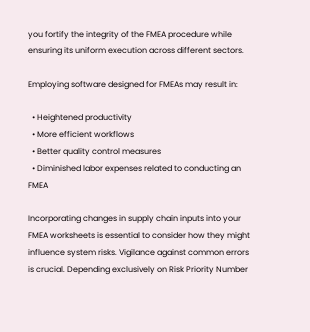you fortify the integrity of the FMEA procedure while ensuring its uniform execution across different sectors.

Employing software designed for FMEAs may result in:

  • Heightened productivity
  • More efficient workflows
  • Better quality control measures
  • Diminished labor expenses related to conducting an FMEA

Incorporating changes in supply chain inputs into your FMEA worksheets is essential to consider how they might influence system risks. Vigilance against common errors is crucial. Depending exclusively on Risk Priority Number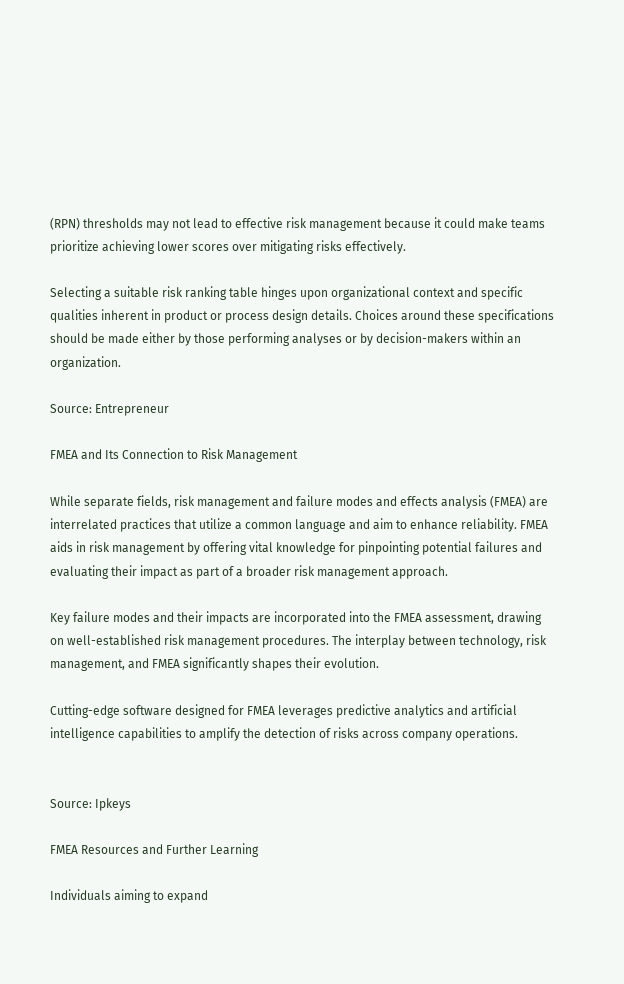(RPN) thresholds may not lead to effective risk management because it could make teams prioritize achieving lower scores over mitigating risks effectively.

Selecting a suitable risk ranking table hinges upon organizational context and specific qualities inherent in product or process design details. Choices around these specifications should be made either by those performing analyses or by decision-makers within an organization.

Source: Entrepreneur

FMEA and Its Connection to Risk Management

While separate fields, risk management and failure modes and effects analysis (FMEA) are interrelated practices that utilize a common language and aim to enhance reliability. FMEA aids in risk management by offering vital knowledge for pinpointing potential failures and evaluating their impact as part of a broader risk management approach.

Key failure modes and their impacts are incorporated into the FMEA assessment, drawing on well-established risk management procedures. The interplay between technology, risk management, and FMEA significantly shapes their evolution.

Cutting-edge software designed for FMEA leverages predictive analytics and artificial intelligence capabilities to amplify the detection of risks across company operations.


Source: Ipkeys

FMEA Resources and Further Learning

Individuals aiming to expand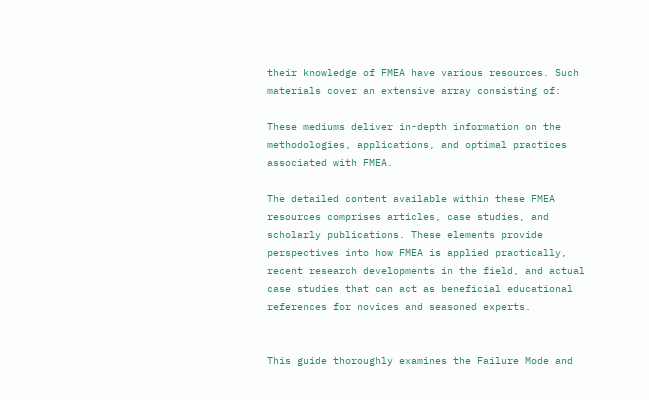their knowledge of FMEA have various resources. Such materials cover an extensive array consisting of:

These mediums deliver in-depth information on the methodologies, applications, and optimal practices associated with FMEA.

The detailed content available within these FMEA resources comprises articles, case studies, and scholarly publications. These elements provide perspectives into how FMEA is applied practically, recent research developments in the field, and actual case studies that can act as beneficial educational references for novices and seasoned experts.


This guide thoroughly examines the Failure Mode and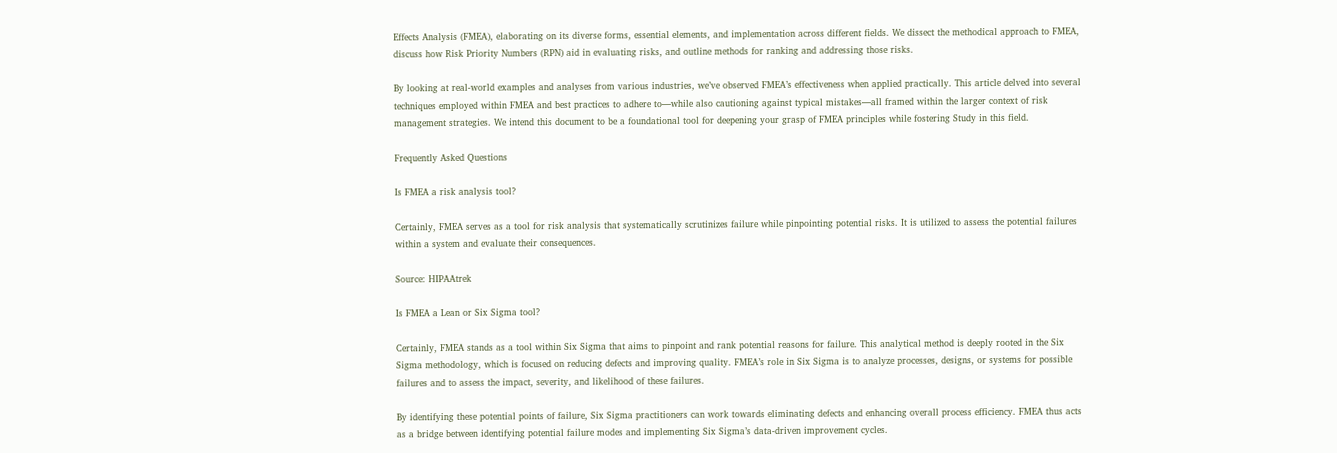Effects Analysis (FMEA), elaborating on its diverse forms, essential elements, and implementation across different fields. We dissect the methodical approach to FMEA, discuss how Risk Priority Numbers (RPN) aid in evaluating risks, and outline methods for ranking and addressing those risks.

By looking at real-world examples and analyses from various industries, we’ve observed FMEA’s effectiveness when applied practically. This article delved into several techniques employed within FMEA and best practices to adhere to—while also cautioning against typical mistakes—all framed within the larger context of risk management strategies. We intend this document to be a foundational tool for deepening your grasp of FMEA principles while fostering Study in this field.

Frequently Asked Questions

Is FMEA a risk analysis tool?

Certainly, FMEA serves as a tool for risk analysis that systematically scrutinizes failure while pinpointing potential risks. It is utilized to assess the potential failures within a system and evaluate their consequences.

Source: HIPAAtrek

Is FMEA a Lean or Six Sigma tool?

Certainly, FMEA stands as a tool within Six Sigma that aims to pinpoint and rank potential reasons for failure. This analytical method is deeply rooted in the Six Sigma methodology, which is focused on reducing defects and improving quality. FMEA’s role in Six Sigma is to analyze processes, designs, or systems for possible failures and to assess the impact, severity, and likelihood of these failures.

By identifying these potential points of failure, Six Sigma practitioners can work towards eliminating defects and enhancing overall process efficiency. FMEA thus acts as a bridge between identifying potential failure modes and implementing Six Sigma’s data-driven improvement cycles.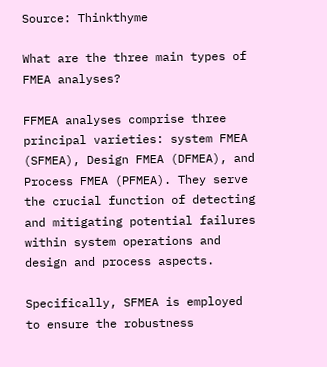Source: Thinkthyme

What are the three main types of FMEA analyses?

FFMEA analyses comprise three principal varieties: system FMEA (SFMEA), Design FMEA (DFMEA), and Process FMEA (PFMEA). They serve the crucial function of detecting and mitigating potential failures within system operations and design and process aspects.

Specifically, SFMEA is employed to ensure the robustness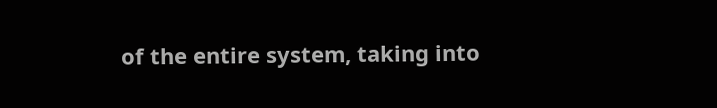of the entire system, taking into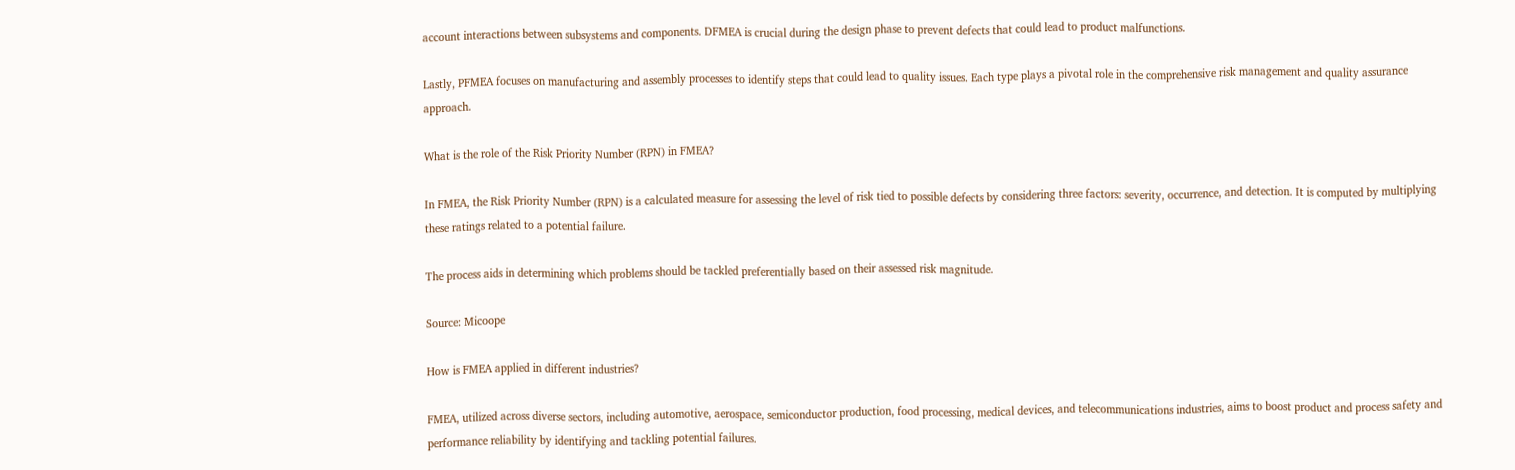account interactions between subsystems and components. DFMEA is crucial during the design phase to prevent defects that could lead to product malfunctions.

Lastly, PFMEA focuses on manufacturing and assembly processes to identify steps that could lead to quality issues. Each type plays a pivotal role in the comprehensive risk management and quality assurance approach.

What is the role of the Risk Priority Number (RPN) in FMEA?

In FMEA, the Risk Priority Number (RPN) is a calculated measure for assessing the level of risk tied to possible defects by considering three factors: severity, occurrence, and detection. It is computed by multiplying these ratings related to a potential failure.

The process aids in determining which problems should be tackled preferentially based on their assessed risk magnitude.

Source: Micoope

How is FMEA applied in different industries?

FMEA, utilized across diverse sectors, including automotive, aerospace, semiconductor production, food processing, medical devices, and telecommunications industries, aims to boost product and process safety and performance reliability by identifying and tackling potential failures.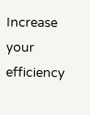Increase your efficiency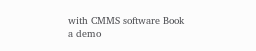with CMMS software Book a demo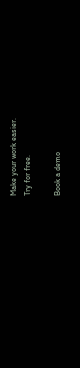Make your work easier.
Try for free.

Book a demo